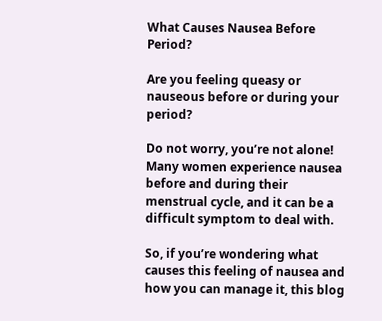What Causes Nausea Before Period?

Are you feeling queasy or nauseous before or during your period?

Do not worry, you’re not alone! Many women experience nausea before and during their menstrual cycle, and it can be a difficult symptom to deal with.

So, if you’re wondering what causes this feeling of nausea and how you can manage it, this blog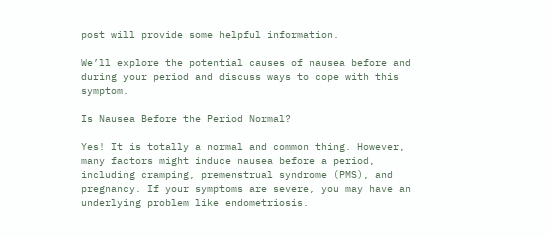post will provide some helpful information.

We’ll explore the potential causes of nausea before and during your period and discuss ways to cope with this symptom.

Is Nausea Before the Period Normal?

Yes! It is totally a normal and common thing. However, many factors might induce nausea before a period, including cramping, premenstrual syndrome (PMS), and pregnancy. If your symptoms are severe, you may have an underlying problem like endometriosis.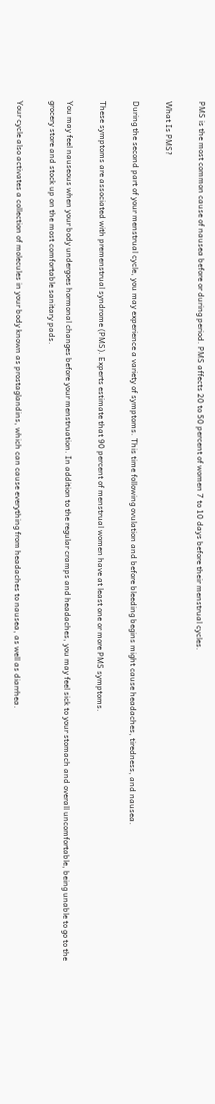PMS is the most common cause of nausea before or during period. PMS affects 20 to 50 percent of women 7 to 10 days before their menstrual cycles.

What Is PMS?

During the second part of your menstrual cycle, you may experience a variety of symptoms. This time following ovulation and before bleeding begins might cause headaches, tiredness, and nausea.

These symptoms are associated with premenstrual syndrome (PMS). Experts estimate that 90 percent of menstrual women have at least one or more PMS symptoms.

You may feel nauseous when your body undergoes hormonal changes before your menstruation. In addition to the regular cramps and headaches, you may feel sick to your stomach and overall uncomfortable, being unable to go to the grocery store and stock up on the most comfortable sanitary pads.

Your cycle also activates a collection of molecules in your body known as prostaglandins, which can cause everything from headaches to nausea, as well as diarrhea.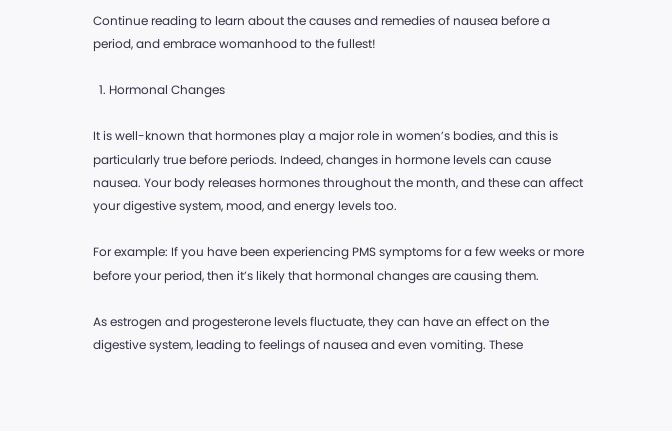Continue reading to learn about the causes and remedies of nausea before a period, and embrace womanhood to the fullest!

  1. Hormonal Changes

It is well-known that hormones play a major role in women’s bodies, and this is particularly true before periods. Indeed, changes in hormone levels can cause nausea. Your body releases hormones throughout the month, and these can affect your digestive system, mood, and energy levels too.

For example: If you have been experiencing PMS symptoms for a few weeks or more before your period, then it’s likely that hormonal changes are causing them.

As estrogen and progesterone levels fluctuate, they can have an effect on the digestive system, leading to feelings of nausea and even vomiting. These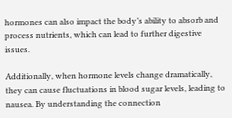hormones can also impact the body’s ability to absorb and process nutrients, which can lead to further digestive issues.

Additionally, when hormone levels change dramatically, they can cause fluctuations in blood sugar levels, leading to nausea. By understanding the connection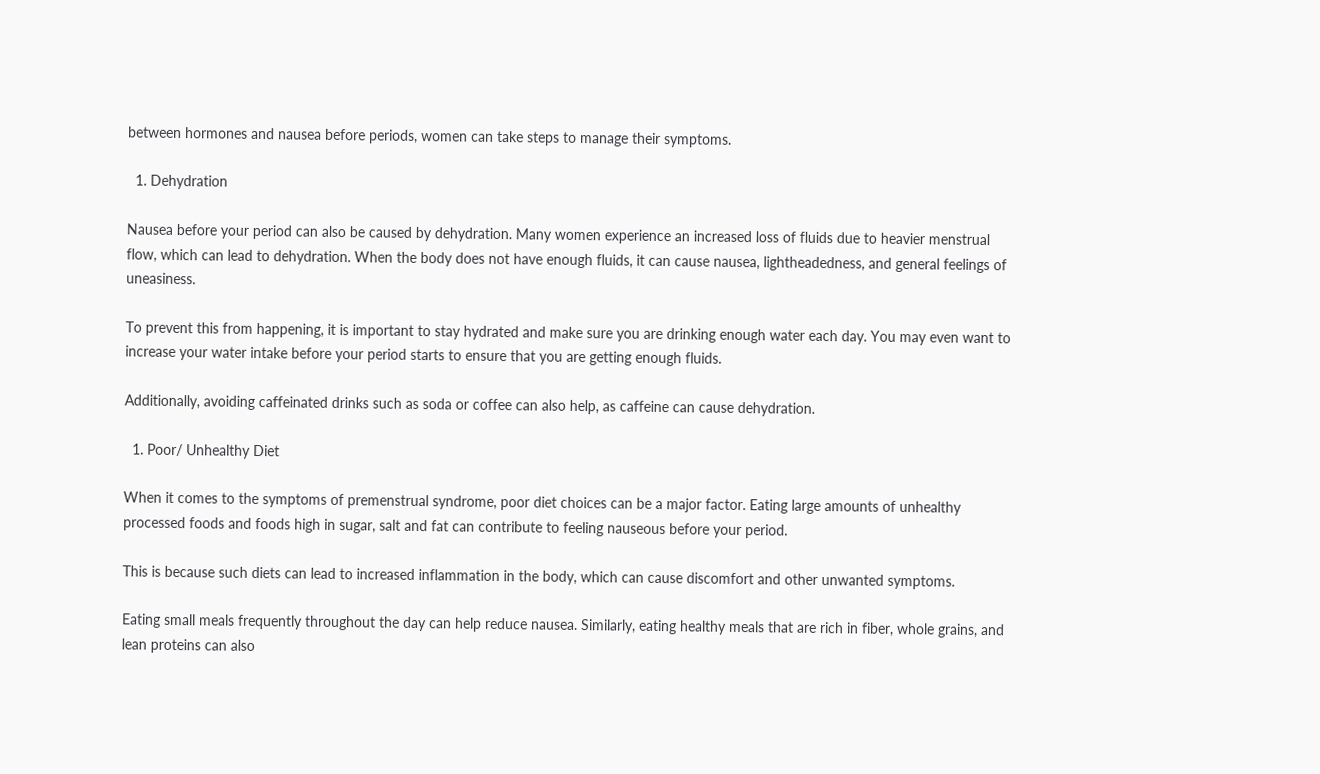between hormones and nausea before periods, women can take steps to manage their symptoms.

  1. Dehydration

Nausea before your period can also be caused by dehydration. Many women experience an increased loss of fluids due to heavier menstrual flow, which can lead to dehydration. When the body does not have enough fluids, it can cause nausea, lightheadedness, and general feelings of uneasiness.

To prevent this from happening, it is important to stay hydrated and make sure you are drinking enough water each day. You may even want to increase your water intake before your period starts to ensure that you are getting enough fluids.

Additionally, avoiding caffeinated drinks such as soda or coffee can also help, as caffeine can cause dehydration.

  1. Poor/ Unhealthy Diet

When it comes to the symptoms of premenstrual syndrome, poor diet choices can be a major factor. Eating large amounts of unhealthy processed foods and foods high in sugar, salt and fat can contribute to feeling nauseous before your period.

This is because such diets can lead to increased inflammation in the body, which can cause discomfort and other unwanted symptoms.

Eating small meals frequently throughout the day can help reduce nausea. Similarly, eating healthy meals that are rich in fiber, whole grains, and lean proteins can also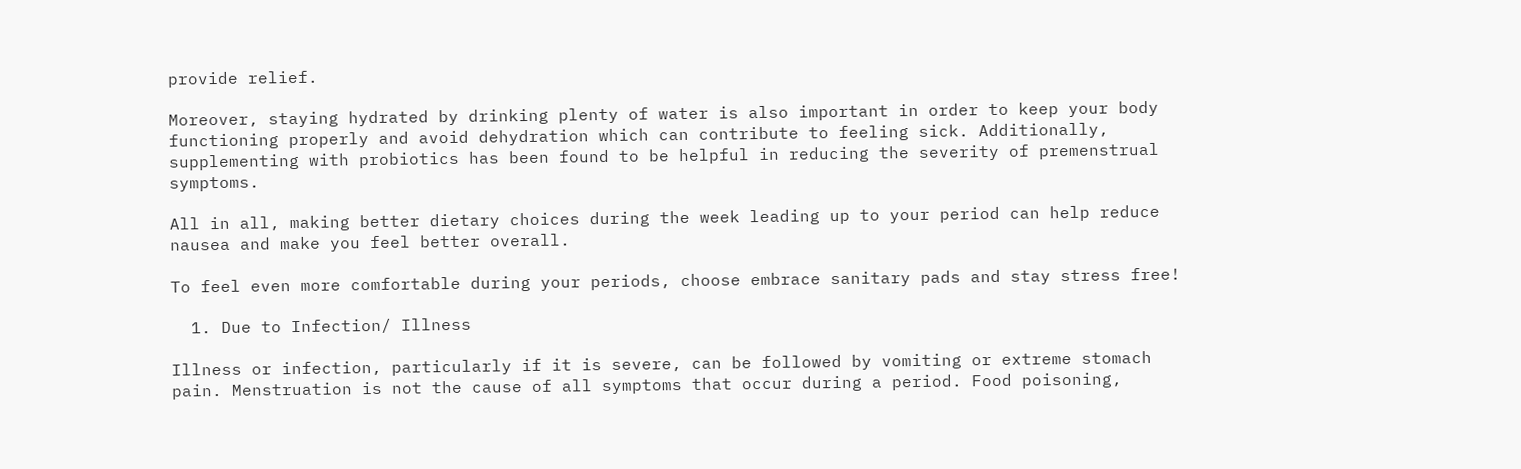provide relief.

Moreover, staying hydrated by drinking plenty of water is also important in order to keep your body functioning properly and avoid dehydration which can contribute to feeling sick. Additionally, supplementing with probiotics has been found to be helpful in reducing the severity of premenstrual symptoms.

All in all, making better dietary choices during the week leading up to your period can help reduce nausea and make you feel better overall.

To feel even more comfortable during your periods, choose embrace sanitary pads and stay stress free!

  1. Due to Infection/ Illness

Illness or infection, particularly if it is severe, can be followed by vomiting or extreme stomach pain. Menstruation is not the cause of all symptoms that occur during a period. Food poisoning,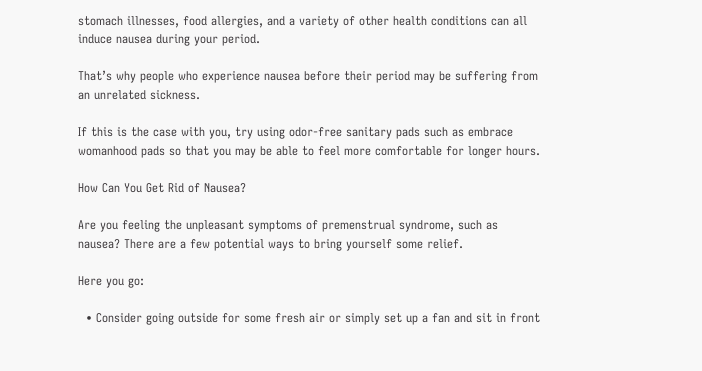stomach illnesses, food allergies, and a variety of other health conditions can all induce nausea during your period.

That’s why people who experience nausea before their period may be suffering from an unrelated sickness.

If this is the case with you, try using odor-free sanitary pads such as embrace womanhood pads so that you may be able to feel more comfortable for longer hours.

How Can You Get Rid of Nausea?

Are you feeling the unpleasant symptoms of premenstrual syndrome, such as nausea? There are a few potential ways to bring yourself some relief.

Here you go:

  • Consider going outside for some fresh air or simply set up a fan and sit in front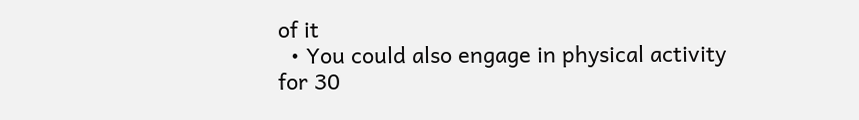of it
  • You could also engage in physical activity for 30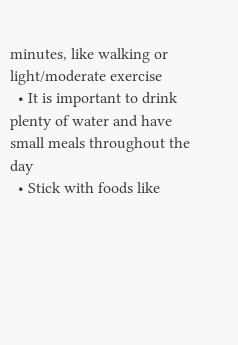minutes, like walking or light/moderate exercise
  • It is important to drink plenty of water and have small meals throughout the day
  • Stick with foods like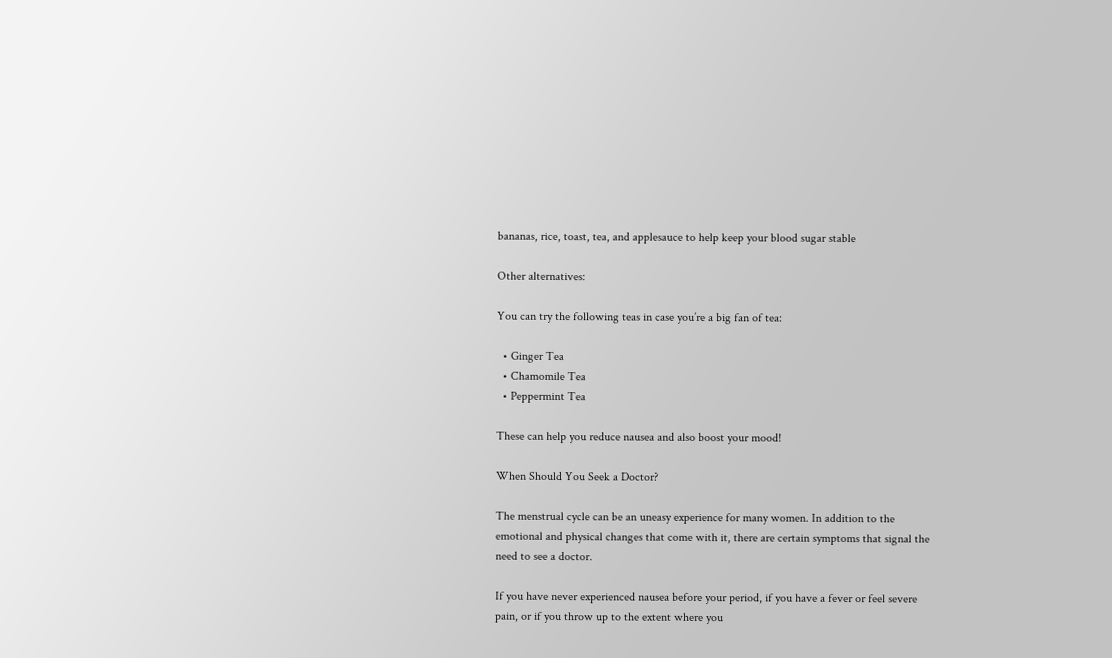bananas, rice, toast, tea, and applesauce to help keep your blood sugar stable

Other alternatives:

You can try the following teas in case you’re a big fan of tea:

  • Ginger Tea
  • Chamomile Tea
  • Peppermint Tea

These can help you reduce nausea and also boost your mood!

When Should You Seek a Doctor?

The menstrual cycle can be an uneasy experience for many women. In addition to the emotional and physical changes that come with it, there are certain symptoms that signal the need to see a doctor.

If you have never experienced nausea before your period, if you have a fever or feel severe pain, or if you throw up to the extent where you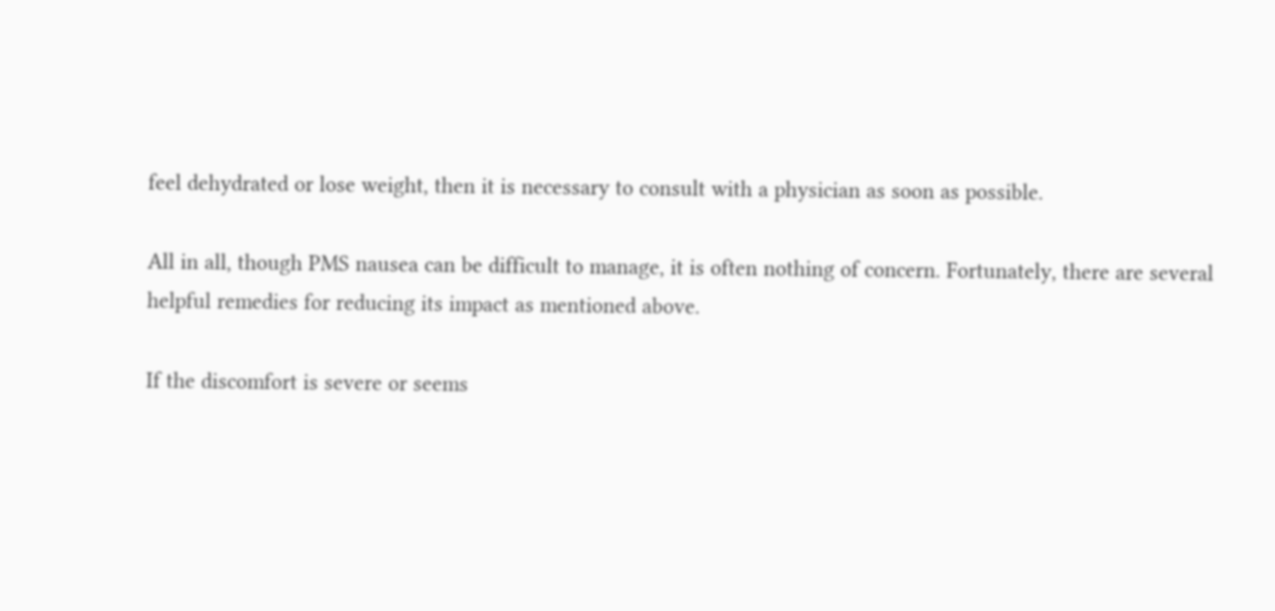feel dehydrated or lose weight, then it is necessary to consult with a physician as soon as possible.

All in all, though PMS nausea can be difficult to manage, it is often nothing of concern. Fortunately, there are several helpful remedies for reducing its impact as mentioned above.

If the discomfort is severe or seems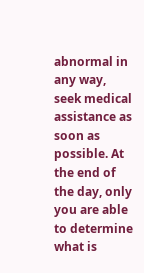abnormal in any way, seek medical assistance as soon as possible. At the end of the day, only you are able to determine what is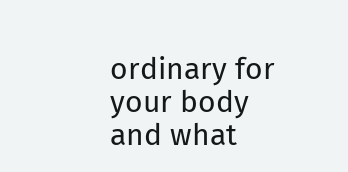ordinary for your body and what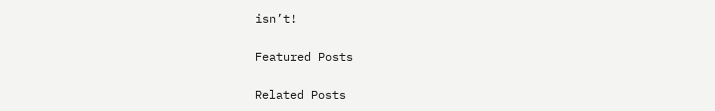isn’t!

Featured Posts

Related Posts